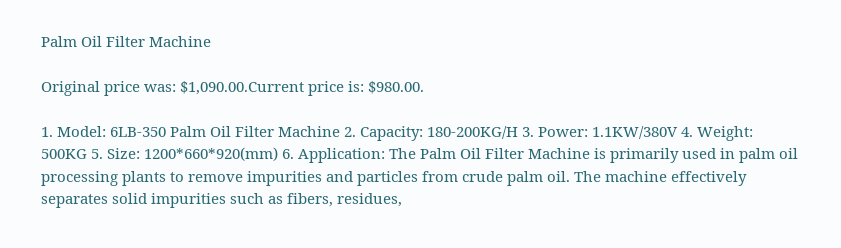Palm Oil Filter Machine

Original price was: $1,090.00.Current price is: $980.00.

1. Model: 6LB-350 Palm Oil Filter Machine 2. Capacity: 180-200KG/H 3. Power: 1.1KW/380V 4. Weight: 500KG 5. Size: 1200*660*920(mm) 6. Application: The Palm Oil Filter Machine is primarily used in palm oil processing plants to remove impurities and particles from crude palm oil. The machine effectively separates solid impurities such as fibers, residues,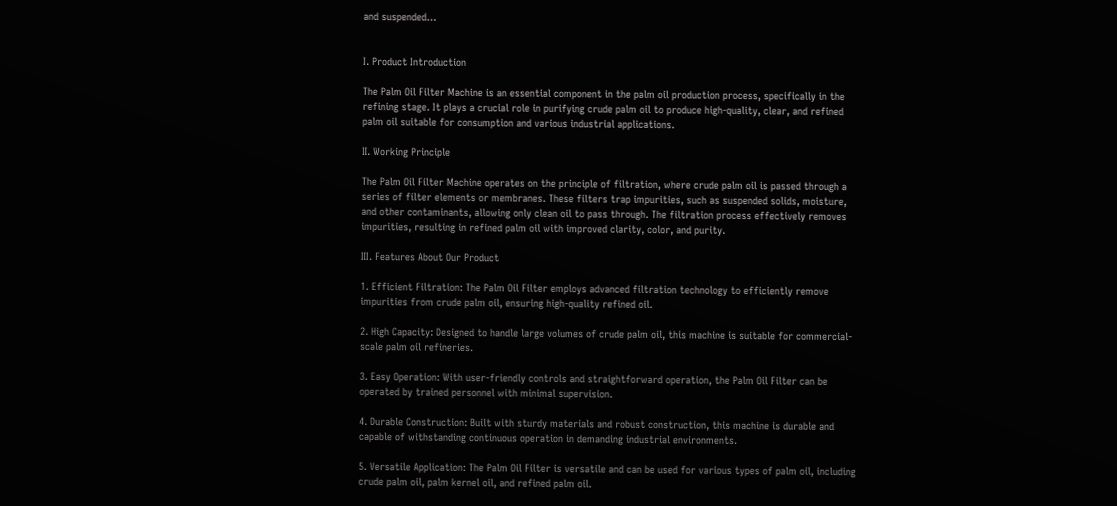and suspended…


Ⅰ. Product Introduction

The Palm Oil Filter Machine is an essential component in the palm oil production process, specifically in the refining stage. It plays a crucial role in purifying crude palm oil to produce high-quality, clear, and refined palm oil suitable for consumption and various industrial applications.

Ⅱ. Working Principle

The Palm Oil Filter Machine operates on the principle of filtration, where crude palm oil is passed through a series of filter elements or membranes. These filters trap impurities, such as suspended solids, moisture, and other contaminants, allowing only clean oil to pass through. The filtration process effectively removes impurities, resulting in refined palm oil with improved clarity, color, and purity.

Ⅲ. Features About Our Product

1. Efficient Filtration: The Palm Oil Filter employs advanced filtration technology to efficiently remove impurities from crude palm oil, ensuring high-quality refined oil.

2. High Capacity: Designed to handle large volumes of crude palm oil, this machine is suitable for commercial-scale palm oil refineries.

3. Easy Operation: With user-friendly controls and straightforward operation, the Palm Oil Filter can be operated by trained personnel with minimal supervision.

4. Durable Construction: Built with sturdy materials and robust construction, this machine is durable and capable of withstanding continuous operation in demanding industrial environments.

5. Versatile Application: The Palm Oil Filter is versatile and can be used for various types of palm oil, including crude palm oil, palm kernel oil, and refined palm oil.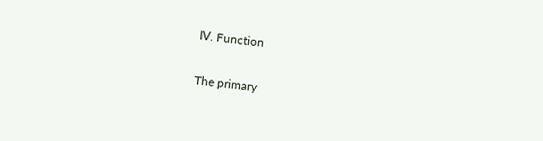Ⅳ. Function

The primary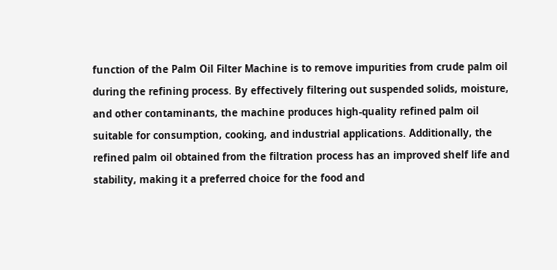function of the Palm Oil Filter Machine is to remove impurities from crude palm oil during the refining process. By effectively filtering out suspended solids, moisture, and other contaminants, the machine produces high-quality refined palm oil suitable for consumption, cooking, and industrial applications. Additionally, the refined palm oil obtained from the filtration process has an improved shelf life and stability, making it a preferred choice for the food and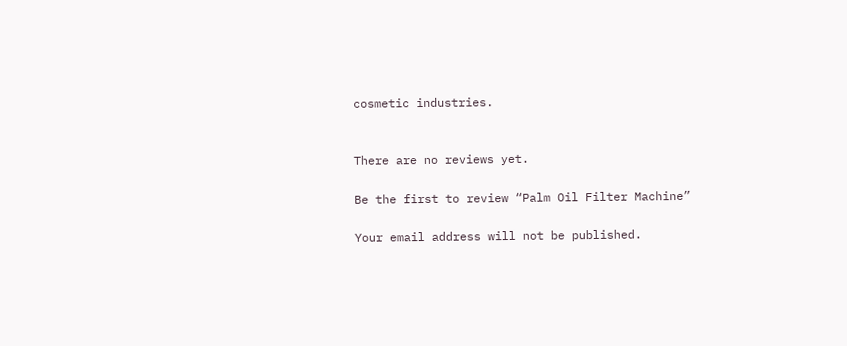cosmetic industries.


There are no reviews yet.

Be the first to review “Palm Oil Filter Machine”

Your email address will not be published.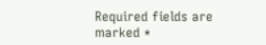Required fields are marked *